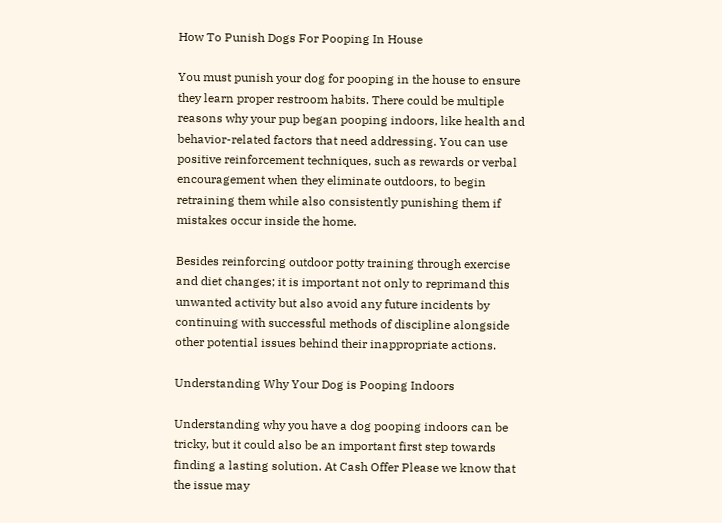How To Punish Dogs For Pooping In House

You must punish your dog for pooping in the house to ensure they learn proper restroom habits. There could be multiple reasons why your pup began pooping indoors, like health and behavior-related factors that need addressing. You can use positive reinforcement techniques, such as rewards or verbal encouragement when they eliminate outdoors, to begin retraining them while also consistently punishing them if mistakes occur inside the home.

Besides reinforcing outdoor potty training through exercise and diet changes; it is important not only to reprimand this unwanted activity but also avoid any future incidents by continuing with successful methods of discipline alongside other potential issues behind their inappropriate actions.

Understanding Why Your Dog is Pooping Indoors

Understanding why you have a dog pooping indoors can be tricky, but it could also be an important first step towards finding a lasting solution. At Cash Offer Please we know that the issue may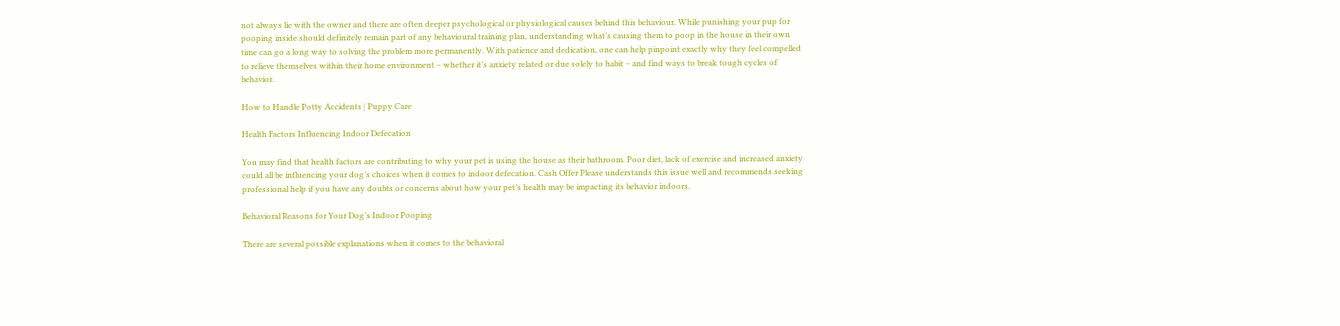not always lie with the owner and there are often deeper psychological or physiological causes behind this behaviour. While punishing your pup for pooping inside should definitely remain part of any behavioural training plan, understanding what’s causing them to poop in the house in their own time can go a long way to solving the problem more permanently. With patience and dedication, one can help pinpoint exactly why they feel compelled to relieve themselves within their home environment – whether it’s anxiety related or due solely to habit – and find ways to break tough cycles of behavior.

How to Handle Potty Accidents | Puppy Care

Health Factors Influencing Indoor Defecation

You may find that health factors are contributing to why your pet is using the house as their bathroom. Poor diet, lack of exercise and increased anxiety could all be influencing your dog’s choices when it comes to indoor defecation. Cash Offer Please understands this issue well and recommends seeking professional help if you have any doubts or concerns about how your pet’s health may be impacting its behavior indoors.

Behavioral Reasons for Your Dog’s Indoor Pooping

There are several possible explanations when it comes to the behavioral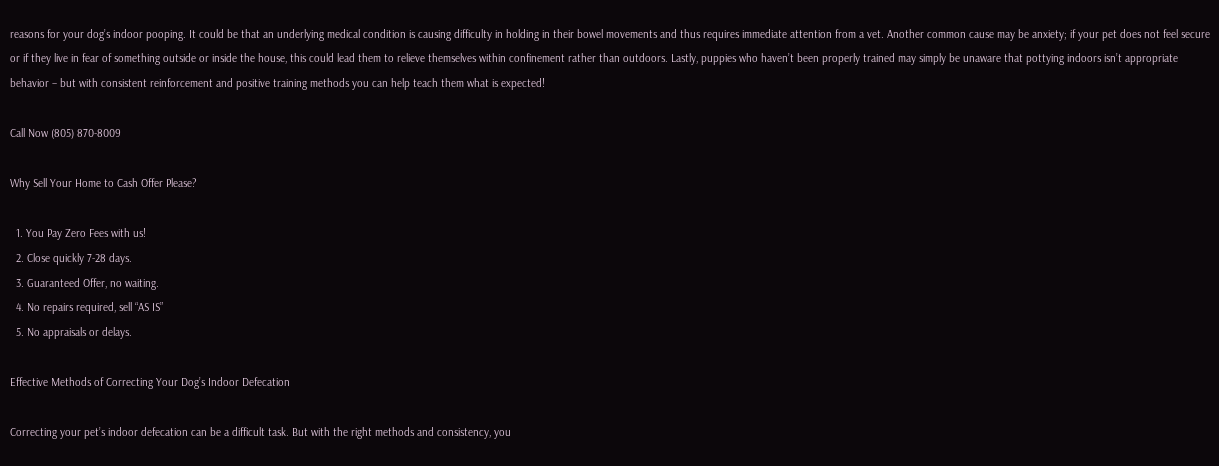reasons for your dog’s indoor pooping. It could be that an underlying medical condition is causing difficulty in holding in their bowel movements and thus requires immediate attention from a vet. Another common cause may be anxiety; if your pet does not feel secure or if they live in fear of something outside or inside the house, this could lead them to relieve themselves within confinement rather than outdoors. Lastly, puppies who haven’t been properly trained may simply be unaware that pottying indoors isn’t appropriate behavior – but with consistent reinforcement and positive training methods you can help teach them what is expected!

Call Now (805) 870-8009

Why Sell Your Home to Cash Offer Please?

  1. You Pay Zero Fees with us!
  2. Close quickly 7-28 days.
  3. Guaranteed Offer, no waiting.
  4. No repairs required, sell “AS IS”
  5. No appraisals or delays.

Effective Methods of Correcting Your Dog’s Indoor Defecation

Correcting your pet’s indoor defecation can be a difficult task. But with the right methods and consistency, you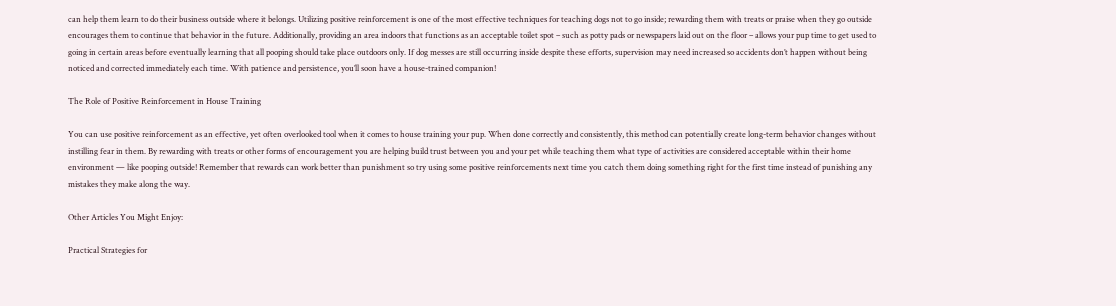can help them learn to do their business outside where it belongs. Utilizing positive reinforcement is one of the most effective techniques for teaching dogs not to go inside; rewarding them with treats or praise when they go outside encourages them to continue that behavior in the future. Additionally, providing an area indoors that functions as an acceptable toilet spot – such as potty pads or newspapers laid out on the floor – allows your pup time to get used to going in certain areas before eventually learning that all pooping should take place outdoors only. If dog messes are still occurring inside despite these efforts, supervision may need increased so accidents don’t happen without being noticed and corrected immediately each time. With patience and persistence, you’ll soon have a house-trained companion!

The Role of Positive Reinforcement in House Training

You can use positive reinforcement as an effective, yet often overlooked tool when it comes to house training your pup. When done correctly and consistently, this method can potentially create long-term behavior changes without instilling fear in them. By rewarding with treats or other forms of encouragement you are helping build trust between you and your pet while teaching them what type of activities are considered acceptable within their home environment — like pooping outside! Remember that rewards can work better than punishment so try using some positive reinforcements next time you catch them doing something right for the first time instead of punishing any mistakes they make along the way.

Other Articles You Might Enjoy:

Practical Strategies for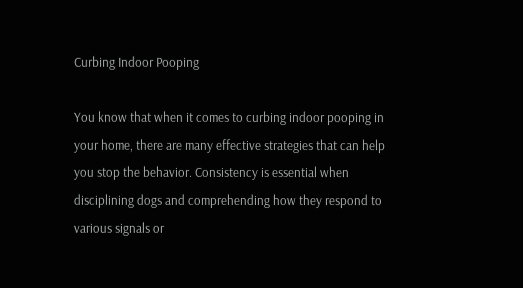Curbing Indoor Pooping

You know that when it comes to curbing indoor pooping in your home, there are many effective strategies that can help you stop the behavior. Consistency is essential when disciplining dogs and comprehending how they respond to various signals or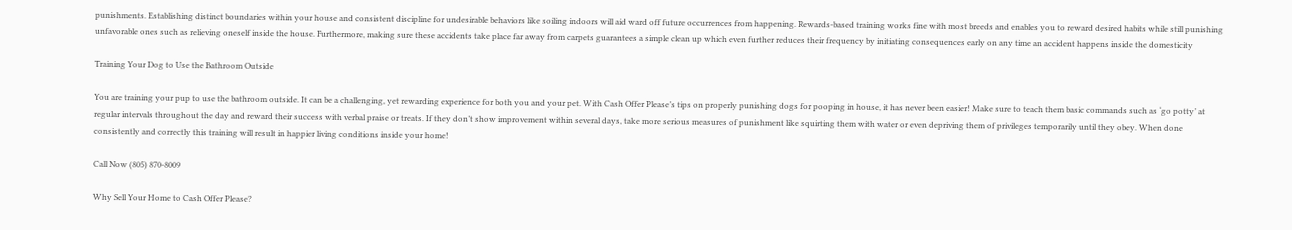punishments. Establishing distinct boundaries within your house and consistent discipline for undesirable behaviors like soiling indoors will aid ward off future occurrences from happening. Rewards-based training works fine with most breeds and enables you to reward desired habits while still punishing unfavorable ones such as relieving oneself inside the house. Furthermore, making sure these accidents take place far away from carpets guarantees a simple clean up which even further reduces their frequency by initiating consequences early on any time an accident happens inside the domesticity

Training Your Dog to Use the Bathroom Outside

You are training your pup to use the bathroom outside. It can be a challenging, yet rewarding experience for both you and your pet. With Cash Offer Please’s tips on properly punishing dogs for pooping in house, it has never been easier! Make sure to teach them basic commands such as ‘go potty’ at regular intervals throughout the day and reward their success with verbal praise or treats. If they don’t show improvement within several days, take more serious measures of punishment like squirting them with water or even depriving them of privileges temporarily until they obey. When done consistently and correctly this training will result in happier living conditions inside your home!

Call Now (805) 870-8009

Why Sell Your Home to Cash Offer Please?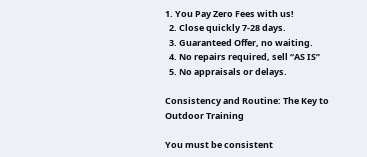1. You Pay Zero Fees with us!
  2. Close quickly 7-28 days.
  3. Guaranteed Offer, no waiting.
  4. No repairs required, sell “AS IS”
  5. No appraisals or delays.

Consistency and Routine: The Key to Outdoor Training

You must be consistent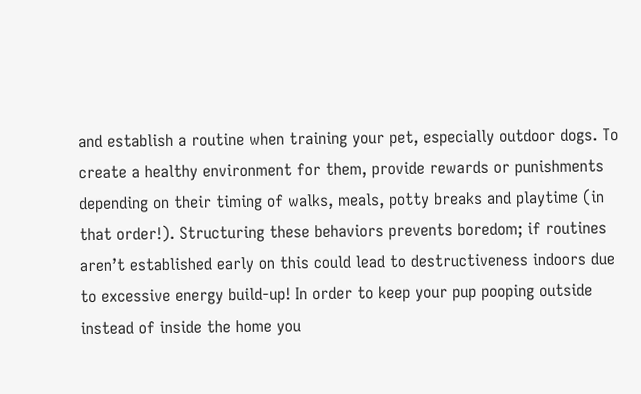and establish a routine when training your pet, especially outdoor dogs. To create a healthy environment for them, provide rewards or punishments depending on their timing of walks, meals, potty breaks and playtime (in that order!). Structuring these behaviors prevents boredom; if routines aren’t established early on this could lead to destructiveness indoors due to excessive energy build-up! In order to keep your pup pooping outside instead of inside the home you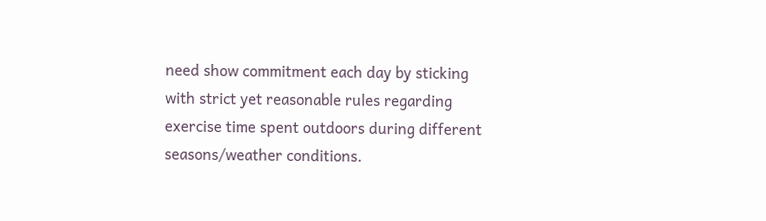need show commitment each day by sticking with strict yet reasonable rules regarding exercise time spent outdoors during different seasons/weather conditions.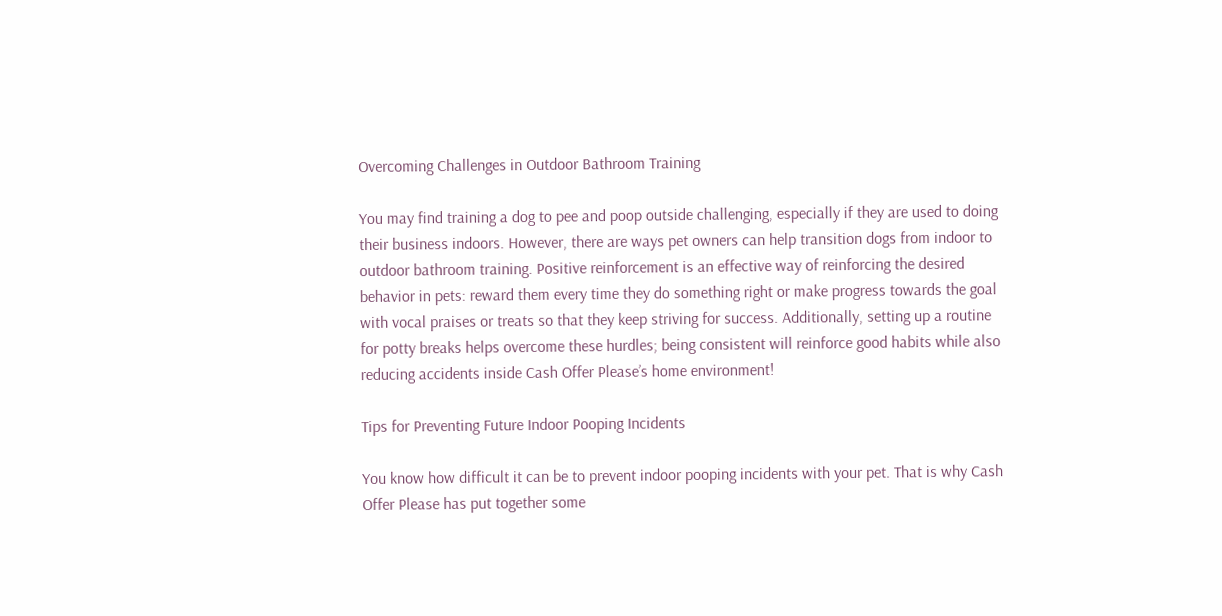Overcoming Challenges in Outdoor Bathroom Training

You may find training a dog to pee and poop outside challenging, especially if they are used to doing their business indoors. However, there are ways pet owners can help transition dogs from indoor to outdoor bathroom training. Positive reinforcement is an effective way of reinforcing the desired behavior in pets: reward them every time they do something right or make progress towards the goal with vocal praises or treats so that they keep striving for success. Additionally, setting up a routine for potty breaks helps overcome these hurdles; being consistent will reinforce good habits while also reducing accidents inside Cash Offer Please’s home environment!

Tips for Preventing Future Indoor Pooping Incidents

You know how difficult it can be to prevent indoor pooping incidents with your pet. That is why Cash Offer Please has put together some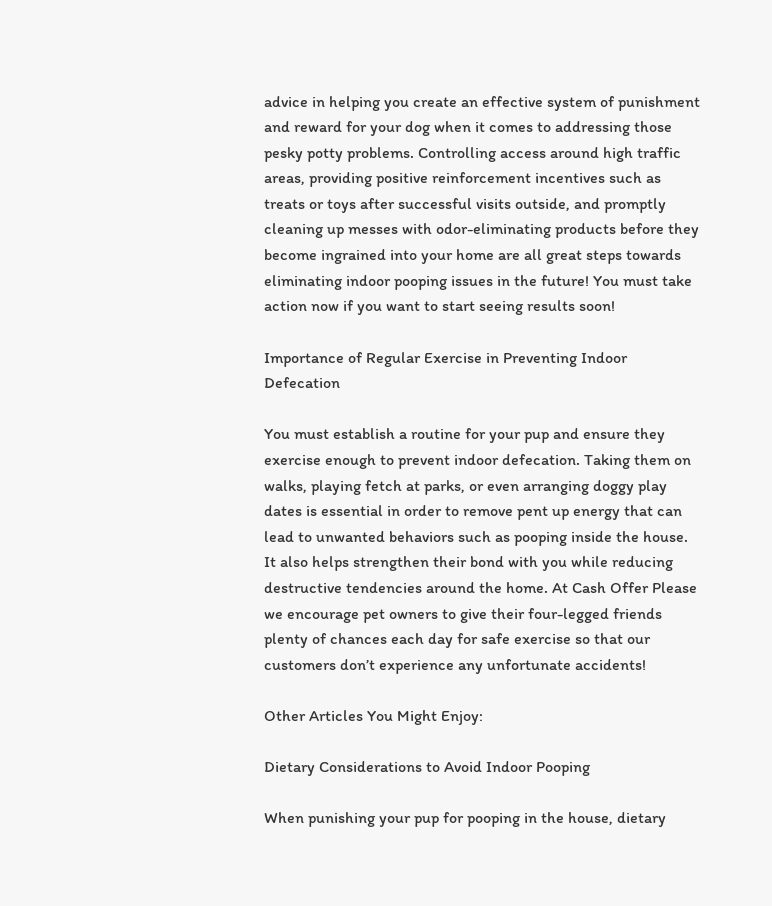advice in helping you create an effective system of punishment and reward for your dog when it comes to addressing those pesky potty problems. Controlling access around high traffic areas, providing positive reinforcement incentives such as treats or toys after successful visits outside, and promptly cleaning up messes with odor-eliminating products before they become ingrained into your home are all great steps towards eliminating indoor pooping issues in the future! You must take action now if you want to start seeing results soon!

Importance of Regular Exercise in Preventing Indoor Defecation

You must establish a routine for your pup and ensure they exercise enough to prevent indoor defecation. Taking them on walks, playing fetch at parks, or even arranging doggy play dates is essential in order to remove pent up energy that can lead to unwanted behaviors such as pooping inside the house. It also helps strengthen their bond with you while reducing destructive tendencies around the home. At Cash Offer Please we encourage pet owners to give their four-legged friends plenty of chances each day for safe exercise so that our customers don’t experience any unfortunate accidents!

Other Articles You Might Enjoy:

Dietary Considerations to Avoid Indoor Pooping

When punishing your pup for pooping in the house, dietary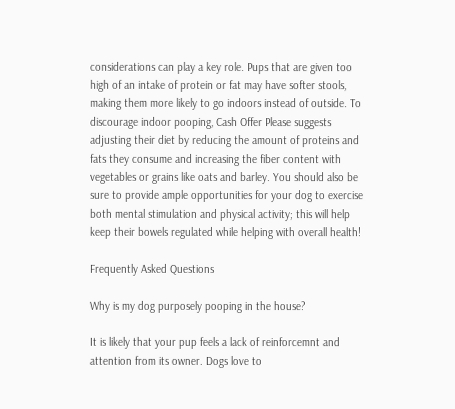considerations can play a key role. Pups that are given too high of an intake of protein or fat may have softer stools, making them more likely to go indoors instead of outside. To discourage indoor pooping, Cash Offer Please suggests adjusting their diet by reducing the amount of proteins and fats they consume and increasing the fiber content with vegetables or grains like oats and barley. You should also be sure to provide ample opportunities for your dog to exercise both mental stimulation and physical activity; this will help keep their bowels regulated while helping with overall health!

Frequently Asked Questions

Why is my dog purposely pooping in the house?

It is likely that your pup feels a lack of reinforcemnt and attention from its owner. Dogs love to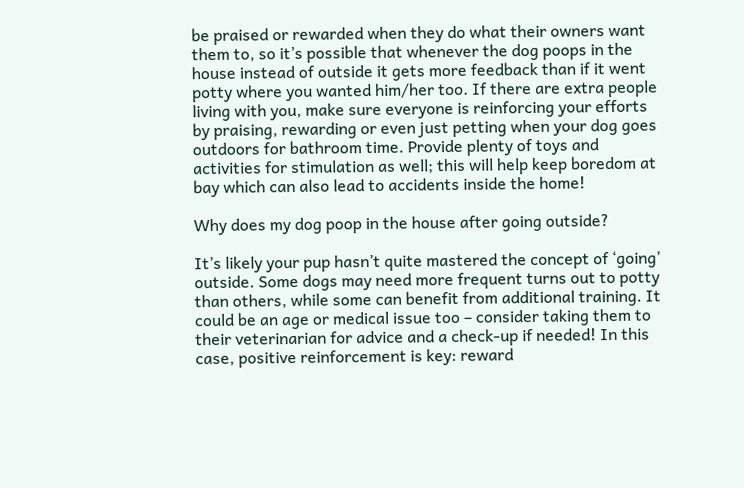be praised or rewarded when they do what their owners want them to, so it’s possible that whenever the dog poops in the house instead of outside it gets more feedback than if it went potty where you wanted him/her too. If there are extra people living with you, make sure everyone is reinforcing your efforts by praising, rewarding or even just petting when your dog goes outdoors for bathroom time. Provide plenty of toys and activities for stimulation as well; this will help keep boredom at bay which can also lead to accidents inside the home!

Why does my dog poop in the house after going outside?

It’s likely your pup hasn’t quite mastered the concept of ‘going’ outside. Some dogs may need more frequent turns out to potty than others, while some can benefit from additional training. It could be an age or medical issue too – consider taking them to their veterinarian for advice and a check-up if needed! In this case, positive reinforcement is key: reward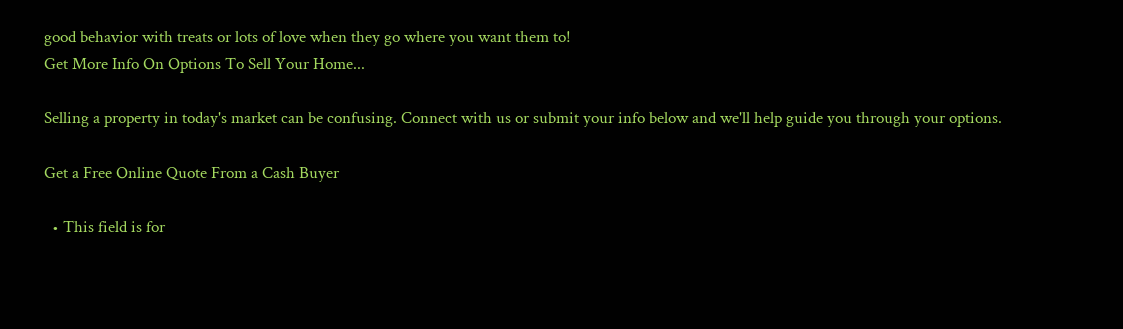good behavior with treats or lots of love when they go where you want them to!
Get More Info On Options To Sell Your Home...

Selling a property in today's market can be confusing. Connect with us or submit your info below and we'll help guide you through your options.

Get a Free Online Quote From a Cash Buyer

  • This field is for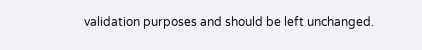validation purposes and should be left unchanged.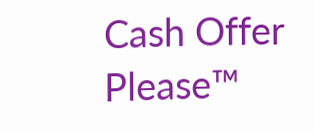Cash Offer Please™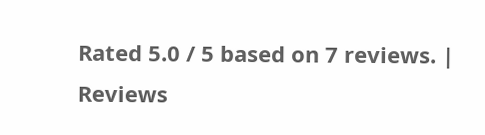Rated 5.0 / 5 based on 7 reviews. | Reviews